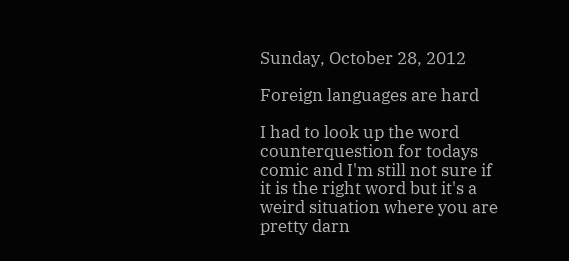Sunday, October 28, 2012

Foreign languages are hard

I had to look up the word counterquestion for todays comic and I'm still not sure if it is the right word but it's a weird situation where you are pretty darn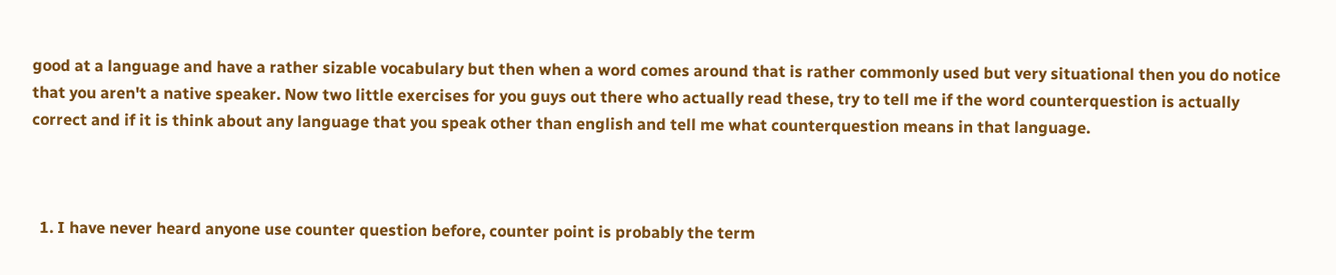good at a language and have a rather sizable vocabulary but then when a word comes around that is rather commonly used but very situational then you do notice that you aren't a native speaker. Now two little exercises for you guys out there who actually read these, try to tell me if the word counterquestion is actually correct and if it is think about any language that you speak other than english and tell me what counterquestion means in that language.



  1. I have never heard anyone use counter question before, counter point is probably the term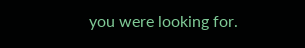you were looking for.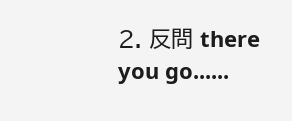2. 反問 there you go......